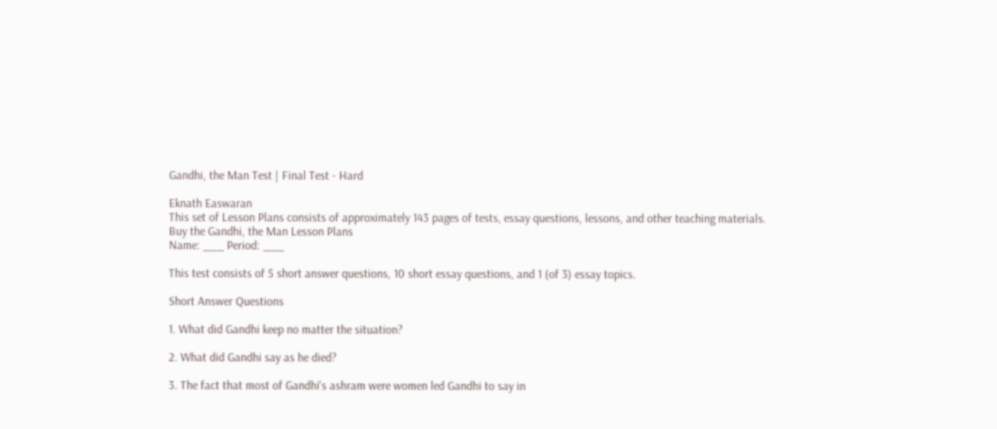Gandhi, the Man Test | Final Test - Hard

Eknath Easwaran
This set of Lesson Plans consists of approximately 143 pages of tests, essay questions, lessons, and other teaching materials.
Buy the Gandhi, the Man Lesson Plans
Name: ___ Period: ___

This test consists of 5 short answer questions, 10 short essay questions, and 1 (of 3) essay topics.

Short Answer Questions

1. What did Gandhi keep no matter the situation?

2. What did Gandhi say as he died?

3. The fact that most of Gandhi's ashram were women led Gandhi to say in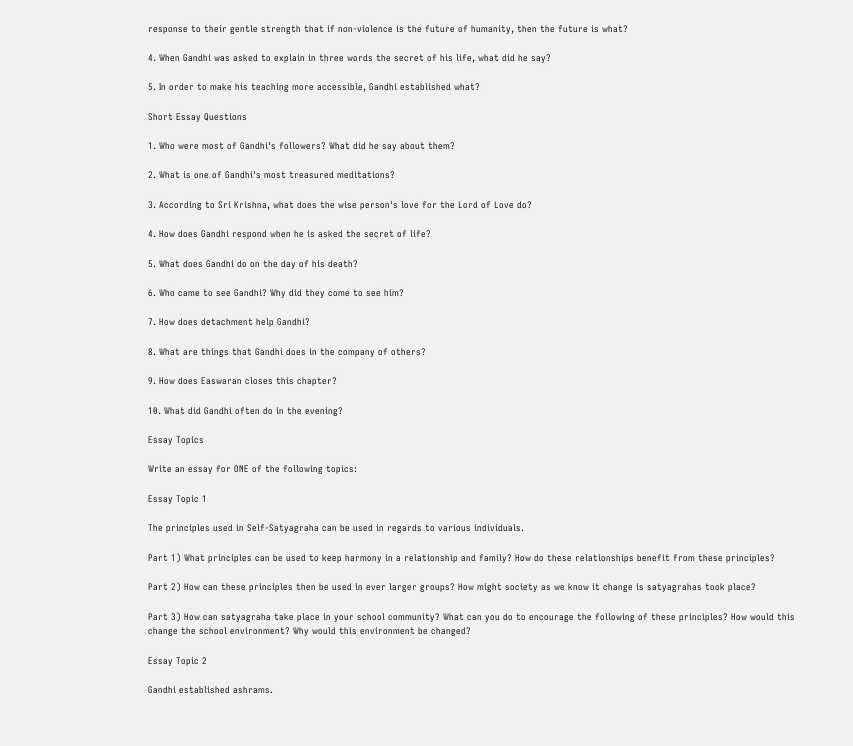response to their gentle strength that if non-violence is the future of humanity, then the future is what?

4. When Gandhi was asked to explain in three words the secret of his life, what did he say?

5. In order to make his teaching more accessible, Gandhi established what?

Short Essay Questions

1. Who were most of Gandhi's followers? What did he say about them?

2. What is one of Gandhi's most treasured meditations?

3. According to Sri Krishna, what does the wise person's love for the Lord of Love do?

4. How does Gandhi respond when he is asked the secret of life?

5. What does Gandhi do on the day of his death?

6. Who came to see Gandhi? Why did they come to see him?

7. How does detachment help Gandhi?

8. What are things that Gandhi does in the company of others?

9. How does Easwaran closes this chapter?

10. What did Gandhi often do in the evening?

Essay Topics

Write an essay for ONE of the following topics:

Essay Topic 1

The principles used in Self-Satyagraha can be used in regards to various individuals.

Part 1) What principles can be used to keep harmony in a relationship and family? How do these relationships benefit from these principles?

Part 2) How can these principles then be used in ever larger groups? How might society as we know it change is satyagrahas took place?

Part 3) How can satyagraha take place in your school community? What can you do to encourage the following of these principles? How would this change the school environment? Why would this environment be changed?

Essay Topic 2

Gandhi established ashrams.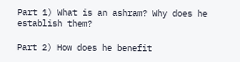Part 1) What is an ashram? Why does he establish them?

Part 2) How does he benefit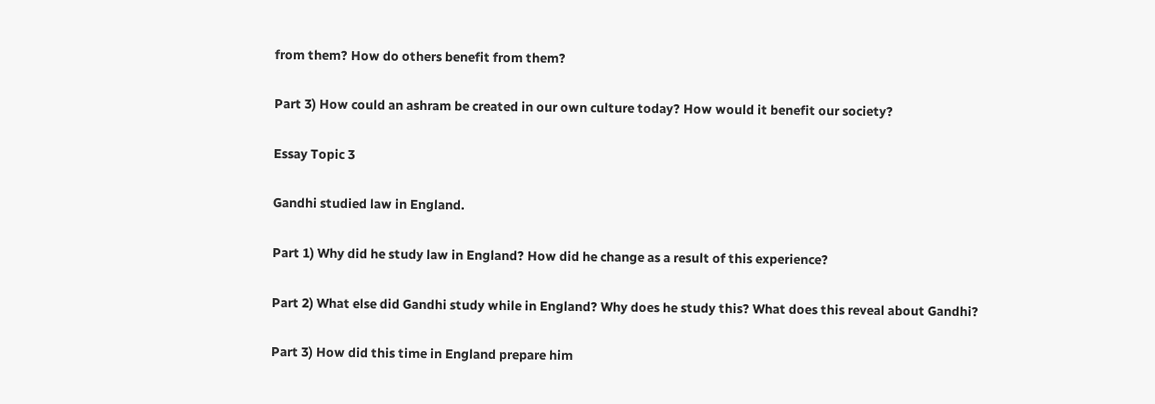from them? How do others benefit from them?

Part 3) How could an ashram be created in our own culture today? How would it benefit our society?

Essay Topic 3

Gandhi studied law in England.

Part 1) Why did he study law in England? How did he change as a result of this experience?

Part 2) What else did Gandhi study while in England? Why does he study this? What does this reveal about Gandhi?

Part 3) How did this time in England prepare him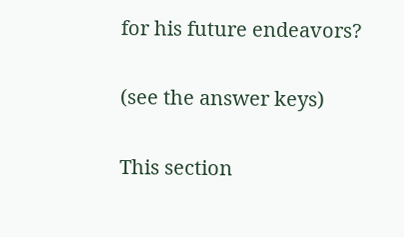for his future endeavors?

(see the answer keys)

This section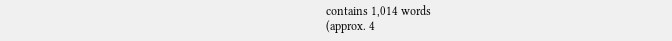contains 1,014 words
(approx. 4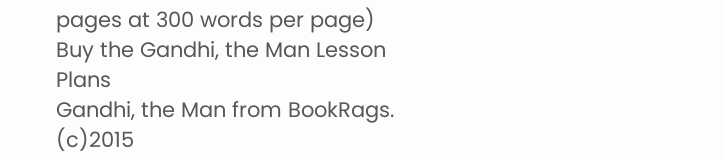pages at 300 words per page)
Buy the Gandhi, the Man Lesson Plans
Gandhi, the Man from BookRags. (c)2015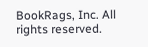BookRags, Inc. All rights reserved.